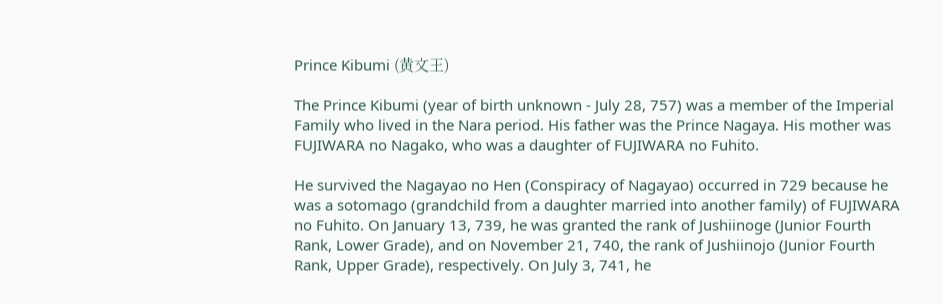Prince Kibumi (黄文王)

The Prince Kibumi (year of birth unknown - July 28, 757) was a member of the Imperial Family who lived in the Nara period. His father was the Prince Nagaya. His mother was FUJIWARA no Nagako, who was a daughter of FUJIWARA no Fuhito.

He survived the Nagayao no Hen (Conspiracy of Nagayao) occurred in 729 because he was a sotomago (grandchild from a daughter married into another family) of FUJIWARA no Fuhito. On January 13, 739, he was granted the rank of Jushiinoge (Junior Fourth Rank, Lower Grade), and on November 21, 740, the rank of Jushiinojo (Junior Fourth Rank, Upper Grade), respectively. On July 3, 741, he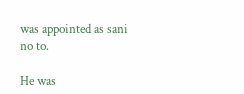was appointed as sani no to.

He was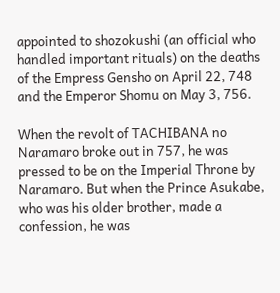appointed to shozokushi (an official who handled important rituals) on the deaths of the Empress Gensho on April 22, 748 and the Emperor Shomu on May 3, 756.

When the revolt of TACHIBANA no Naramaro broke out in 757, he was pressed to be on the Imperial Throne by Naramaro. But when the Prince Asukabe, who was his older brother, made a confession, he was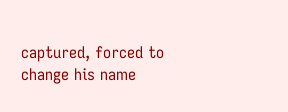captured, forced to change his name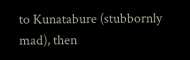to Kunatabure (stubbornly mad), then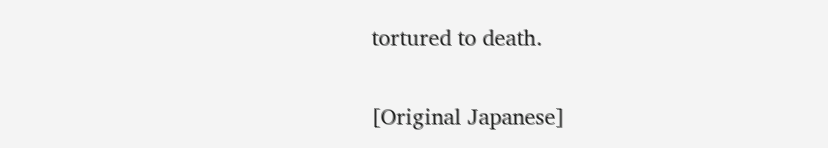tortured to death.

[Original Japanese]